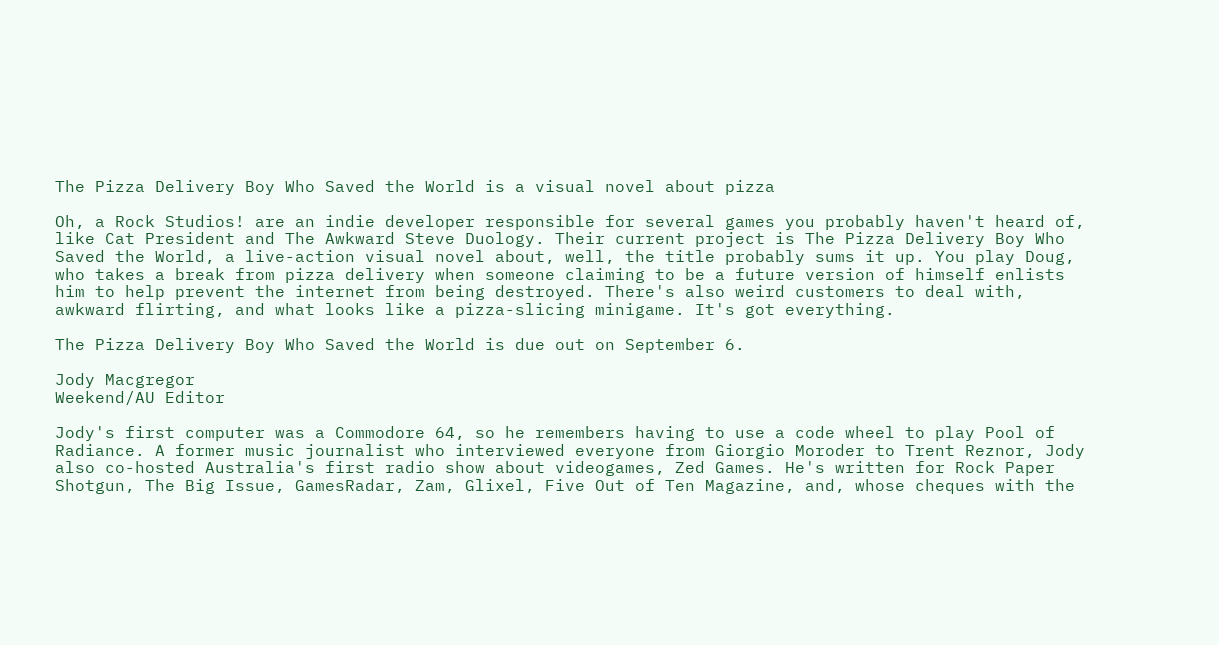The Pizza Delivery Boy Who Saved the World is a visual novel about pizza

Oh, a Rock Studios! are an indie developer responsible for several games you probably haven't heard of, like Cat President and The Awkward Steve Duology. Their current project is The Pizza Delivery Boy Who Saved the World, a live-action visual novel about, well, the title probably sums it up. You play Doug, who takes a break from pizza delivery when someone claiming to be a future version of himself enlists him to help prevent the internet from being destroyed. There's also weird customers to deal with, awkward flirting, and what looks like a pizza-slicing minigame. It's got everything.

The Pizza Delivery Boy Who Saved the World is due out on September 6.

Jody Macgregor
Weekend/AU Editor

Jody's first computer was a Commodore 64, so he remembers having to use a code wheel to play Pool of Radiance. A former music journalist who interviewed everyone from Giorgio Moroder to Trent Reznor, Jody also co-hosted Australia's first radio show about videogames, Zed Games. He's written for Rock Paper Shotgun, The Big Issue, GamesRadar, Zam, Glixel, Five Out of Ten Magazine, and, whose cheques with the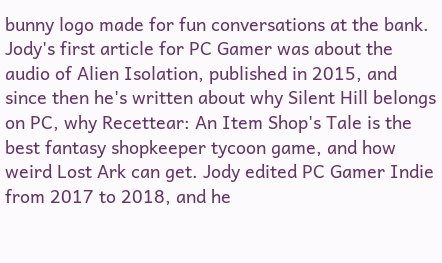bunny logo made for fun conversations at the bank. Jody's first article for PC Gamer was about the audio of Alien Isolation, published in 2015, and since then he's written about why Silent Hill belongs on PC, why Recettear: An Item Shop's Tale is the best fantasy shopkeeper tycoon game, and how weird Lost Ark can get. Jody edited PC Gamer Indie from 2017 to 2018, and he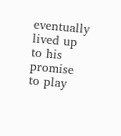eventually lived up to his promise to play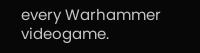every Warhammer videogame.